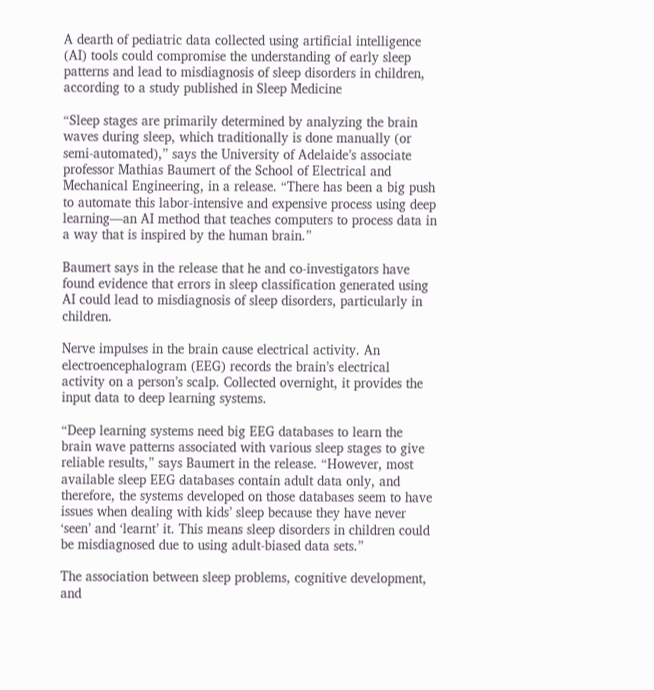A dearth of pediatric data collected using artificial intelligence (AI) tools could compromise the understanding of early sleep patterns and lead to misdiagnosis of sleep disorders in children, according to a study published in Sleep Medicine

“Sleep stages are primarily determined by analyzing the brain waves during sleep, which traditionally is done manually (or semi-automated),” says the University of Adelaide’s associate professor Mathias Baumert of the School of Electrical and Mechanical Engineering, in a release. “There has been a big push to automate this labor-intensive and expensive process using deep learning—an AI method that teaches computers to process data in a way that is inspired by the human brain.”

Baumert says in the release that he and co-investigators have found evidence that errors in sleep classification generated using AI could lead to misdiagnosis of sleep disorders, particularly in children.

Nerve impulses in the brain cause electrical activity. An electroencephalogram (EEG) records the brain’s electrical activity on a person’s scalp. Collected overnight, it provides the input data to deep learning systems.

“Deep learning systems need big EEG databases to learn the brain wave patterns associated with various sleep stages to give reliable results,” says Baumert in the release. “However, most available sleep EEG databases contain adult data only, and therefore, the systems developed on those databases seem to have issues when dealing with kids’ sleep because they have never ‘seen’ and ‘learnt’ it. This means sleep disorders in children could be misdiagnosed due to using adult-biased data sets.”

The association between sleep problems, cognitive development, and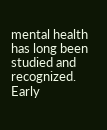mental health has long been studied and recognized. Early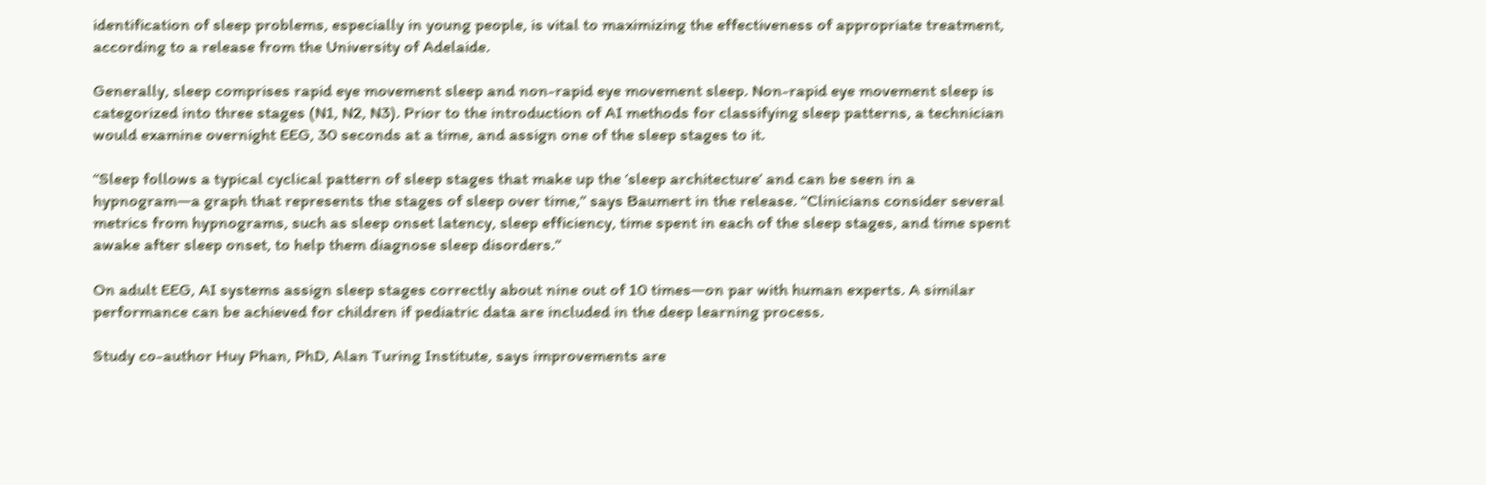identification of sleep problems, especially in young people, is vital to maximizing the effectiveness of appropriate treatment, according to a release from the University of Adelaide.

Generally, sleep comprises rapid eye movement sleep and non-rapid eye movement sleep. Non-rapid eye movement sleep is categorized into three stages (N1, N2, N3). Prior to the introduction of AI methods for classifying sleep patterns, a technician would examine overnight EEG, 30 seconds at a time, and assign one of the sleep stages to it.

“Sleep follows a typical cyclical pattern of sleep stages that make up the ‘sleep architecture’ and can be seen in a hypnogram—a graph that represents the stages of sleep over time,” says Baumert in the release. “Clinicians consider several metrics from hypnograms, such as sleep onset latency, sleep efficiency, time spent in each of the sleep stages, and time spent awake after sleep onset, to help them diagnose sleep disorders.”

On adult EEG, AI systems assign sleep stages correctly about nine out of 10 times—on par with human experts. A similar performance can be achieved for children if pediatric data are included in the deep learning process.

Study co-author Huy Phan, PhD, Alan Turing Institute, says improvements are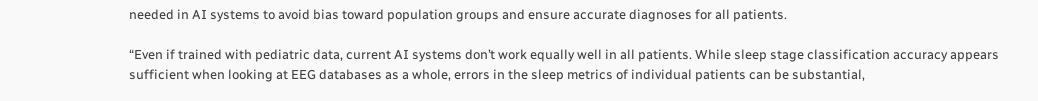needed in AI systems to avoid bias toward population groups and ensure accurate diagnoses for all patients.

“Even if trained with pediatric data, current AI systems don’t work equally well in all patients. While sleep stage classification accuracy appears sufficient when looking at EEG databases as a whole, errors in the sleep metrics of individual patients can be substantial,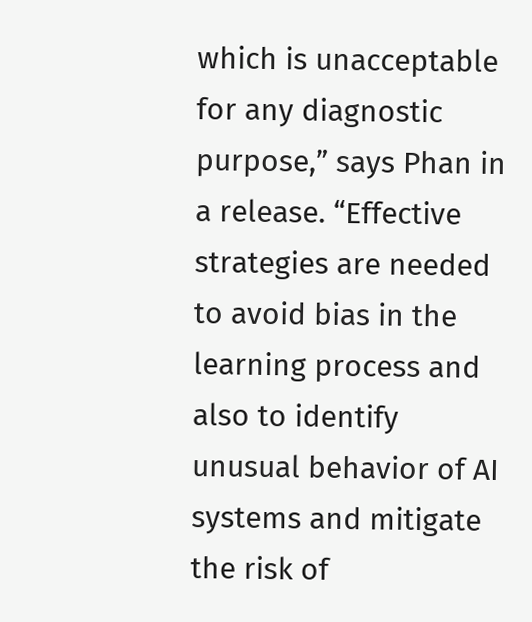which is unacceptable for any diagnostic purpose,” says Phan in a release. “Effective strategies are needed to avoid bias in the learning process and also to identify unusual behavior of AI systems and mitigate the risk of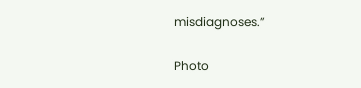misdiagnoses.”

Photo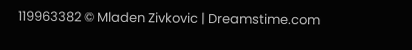119963382 © Mladen Zivkovic | Dreamstime.com